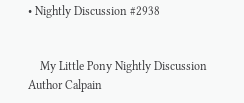• Nightly Discussion #2938


    My Little Pony Nightly Discussion Author Calpain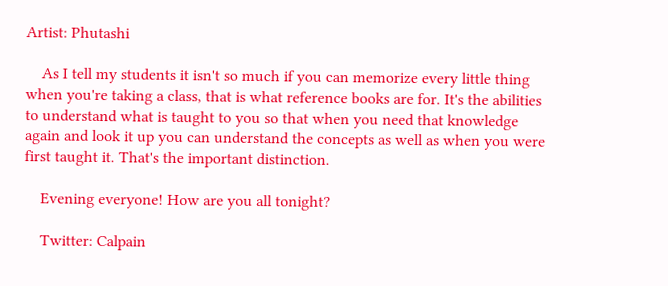Artist: Phutashi

    As I tell my students it isn't so much if you can memorize every little thing when you're taking a class, that is what reference books are for. It's the abilities to understand what is taught to you so that when you need that knowledge again and look it up you can understand the concepts as well as when you were first taught it. That's the important distinction.

    Evening everyone! How are you all tonight?

    Twitter: Calpain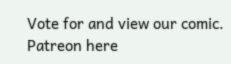Vote for and view our comic. Patreon here